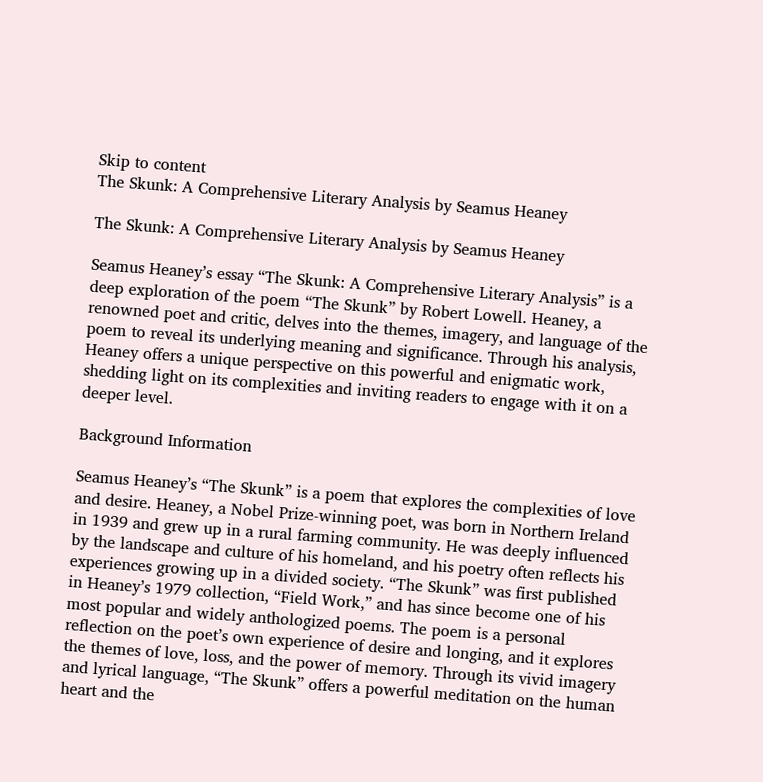Skip to content
The Skunk: A Comprehensive Literary Analysis by Seamus Heaney

The Skunk: A Comprehensive Literary Analysis by Seamus Heaney

Seamus Heaney’s essay “The Skunk: A Comprehensive Literary Analysis” is a deep exploration of the poem “The Skunk” by Robert Lowell. Heaney, a renowned poet and critic, delves into the themes, imagery, and language of the poem to reveal its underlying meaning and significance. Through his analysis, Heaney offers a unique perspective on this powerful and enigmatic work, shedding light on its complexities and inviting readers to engage with it on a deeper level.

Background Information

Seamus Heaney’s “The Skunk” is a poem that explores the complexities of love and desire. Heaney, a Nobel Prize-winning poet, was born in Northern Ireland in 1939 and grew up in a rural farming community. He was deeply influenced by the landscape and culture of his homeland, and his poetry often reflects his experiences growing up in a divided society. “The Skunk” was first published in Heaney’s 1979 collection, “Field Work,” and has since become one of his most popular and widely anthologized poems. The poem is a personal reflection on the poet’s own experience of desire and longing, and it explores the themes of love, loss, and the power of memory. Through its vivid imagery and lyrical language, “The Skunk” offers a powerful meditation on the human heart and the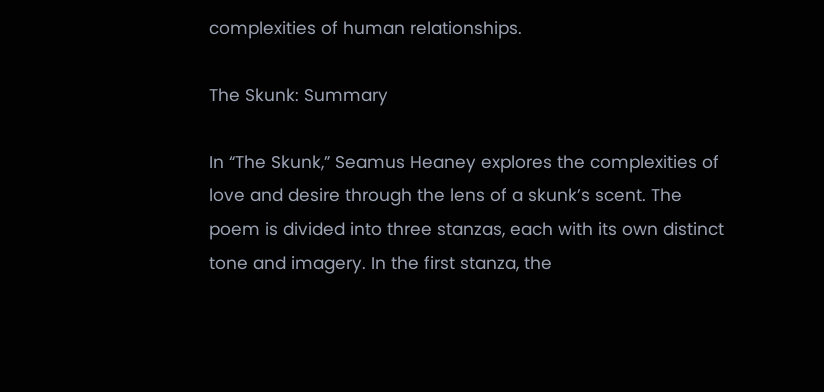complexities of human relationships.

The Skunk: Summary

In “The Skunk,” Seamus Heaney explores the complexities of love and desire through the lens of a skunk’s scent. The poem is divided into three stanzas, each with its own distinct tone and imagery. In the first stanza, the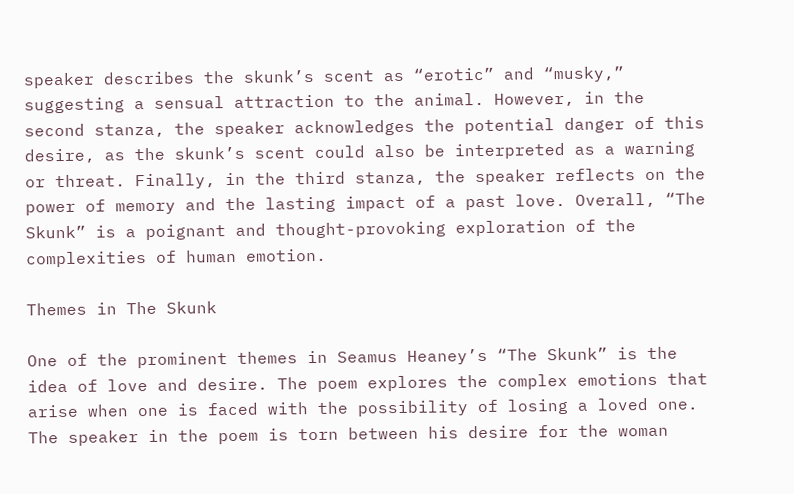speaker describes the skunk’s scent as “erotic” and “musky,” suggesting a sensual attraction to the animal. However, in the second stanza, the speaker acknowledges the potential danger of this desire, as the skunk’s scent could also be interpreted as a warning or threat. Finally, in the third stanza, the speaker reflects on the power of memory and the lasting impact of a past love. Overall, “The Skunk” is a poignant and thought-provoking exploration of the complexities of human emotion.

Themes in The Skunk

One of the prominent themes in Seamus Heaney’s “The Skunk” is the idea of love and desire. The poem explores the complex emotions that arise when one is faced with the possibility of losing a loved one. The speaker in the poem is torn between his desire for the woman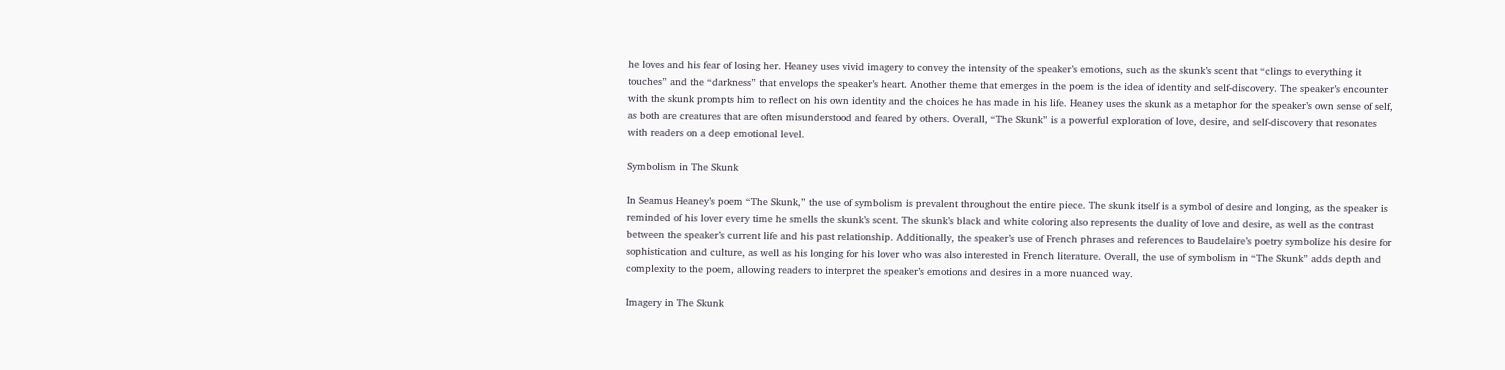he loves and his fear of losing her. Heaney uses vivid imagery to convey the intensity of the speaker’s emotions, such as the skunk’s scent that “clings to everything it touches” and the “darkness” that envelops the speaker’s heart. Another theme that emerges in the poem is the idea of identity and self-discovery. The speaker’s encounter with the skunk prompts him to reflect on his own identity and the choices he has made in his life. Heaney uses the skunk as a metaphor for the speaker’s own sense of self, as both are creatures that are often misunderstood and feared by others. Overall, “The Skunk” is a powerful exploration of love, desire, and self-discovery that resonates with readers on a deep emotional level.

Symbolism in The Skunk

In Seamus Heaney’s poem “The Skunk,” the use of symbolism is prevalent throughout the entire piece. The skunk itself is a symbol of desire and longing, as the speaker is reminded of his lover every time he smells the skunk’s scent. The skunk’s black and white coloring also represents the duality of love and desire, as well as the contrast between the speaker’s current life and his past relationship. Additionally, the speaker’s use of French phrases and references to Baudelaire’s poetry symbolize his desire for sophistication and culture, as well as his longing for his lover who was also interested in French literature. Overall, the use of symbolism in “The Skunk” adds depth and complexity to the poem, allowing readers to interpret the speaker’s emotions and desires in a more nuanced way.

Imagery in The Skunk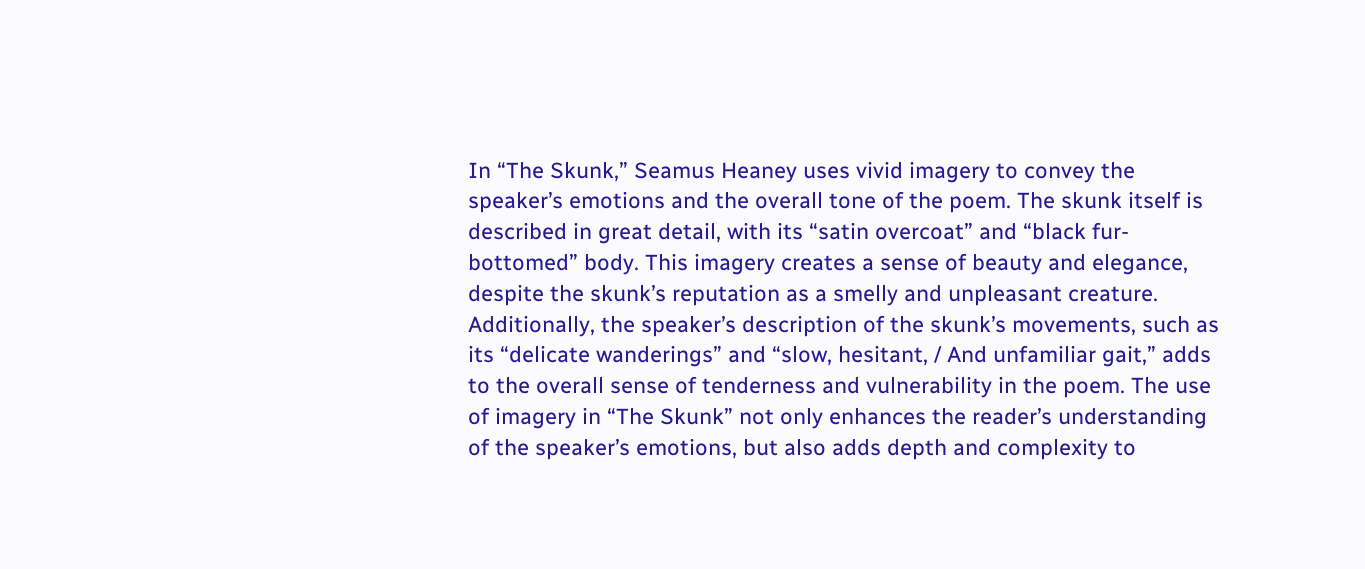In “The Skunk,” Seamus Heaney uses vivid imagery to convey the speaker’s emotions and the overall tone of the poem. The skunk itself is described in great detail, with its “satin overcoat” and “black fur-bottomed” body. This imagery creates a sense of beauty and elegance, despite the skunk’s reputation as a smelly and unpleasant creature. Additionally, the speaker’s description of the skunk’s movements, such as its “delicate wanderings” and “slow, hesitant, / And unfamiliar gait,” adds to the overall sense of tenderness and vulnerability in the poem. The use of imagery in “The Skunk” not only enhances the reader’s understanding of the speaker’s emotions, but also adds depth and complexity to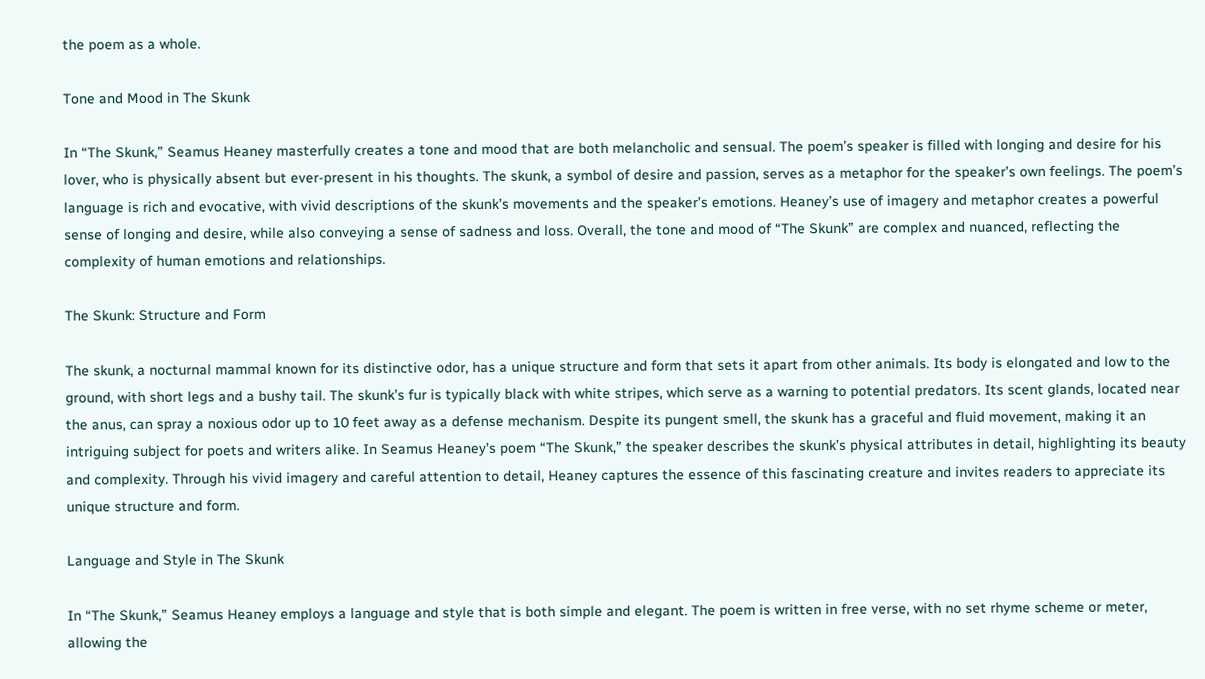the poem as a whole.

Tone and Mood in The Skunk

In “The Skunk,” Seamus Heaney masterfully creates a tone and mood that are both melancholic and sensual. The poem’s speaker is filled with longing and desire for his lover, who is physically absent but ever-present in his thoughts. The skunk, a symbol of desire and passion, serves as a metaphor for the speaker’s own feelings. The poem’s language is rich and evocative, with vivid descriptions of the skunk’s movements and the speaker’s emotions. Heaney’s use of imagery and metaphor creates a powerful sense of longing and desire, while also conveying a sense of sadness and loss. Overall, the tone and mood of “The Skunk” are complex and nuanced, reflecting the complexity of human emotions and relationships.

The Skunk: Structure and Form

The skunk, a nocturnal mammal known for its distinctive odor, has a unique structure and form that sets it apart from other animals. Its body is elongated and low to the ground, with short legs and a bushy tail. The skunk’s fur is typically black with white stripes, which serve as a warning to potential predators. Its scent glands, located near the anus, can spray a noxious odor up to 10 feet away as a defense mechanism. Despite its pungent smell, the skunk has a graceful and fluid movement, making it an intriguing subject for poets and writers alike. In Seamus Heaney’s poem “The Skunk,” the speaker describes the skunk’s physical attributes in detail, highlighting its beauty and complexity. Through his vivid imagery and careful attention to detail, Heaney captures the essence of this fascinating creature and invites readers to appreciate its unique structure and form.

Language and Style in The Skunk

In “The Skunk,” Seamus Heaney employs a language and style that is both simple and elegant. The poem is written in free verse, with no set rhyme scheme or meter, allowing the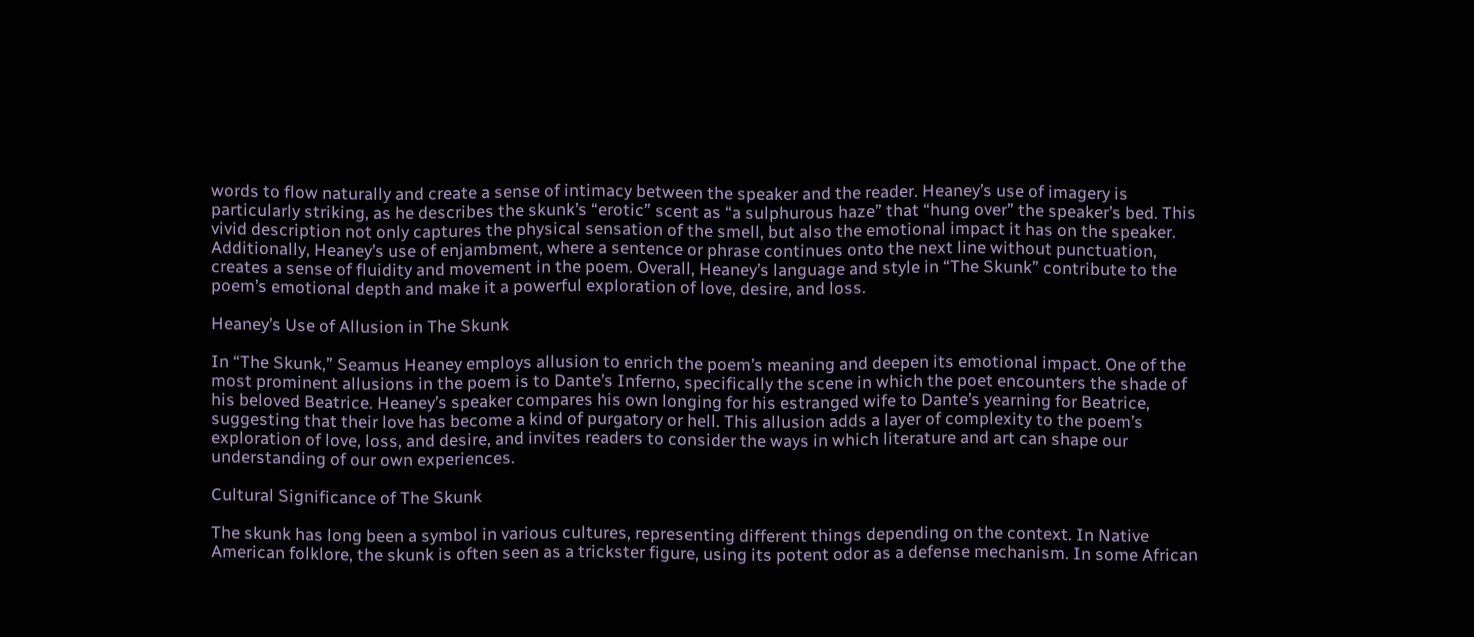words to flow naturally and create a sense of intimacy between the speaker and the reader. Heaney’s use of imagery is particularly striking, as he describes the skunk’s “erotic” scent as “a sulphurous haze” that “hung over” the speaker’s bed. This vivid description not only captures the physical sensation of the smell, but also the emotional impact it has on the speaker. Additionally, Heaney’s use of enjambment, where a sentence or phrase continues onto the next line without punctuation, creates a sense of fluidity and movement in the poem. Overall, Heaney’s language and style in “The Skunk” contribute to the poem’s emotional depth and make it a powerful exploration of love, desire, and loss.

Heaney’s Use of Allusion in The Skunk

In “The Skunk,” Seamus Heaney employs allusion to enrich the poem’s meaning and deepen its emotional impact. One of the most prominent allusions in the poem is to Dante’s Inferno, specifically the scene in which the poet encounters the shade of his beloved Beatrice. Heaney’s speaker compares his own longing for his estranged wife to Dante’s yearning for Beatrice, suggesting that their love has become a kind of purgatory or hell. This allusion adds a layer of complexity to the poem’s exploration of love, loss, and desire, and invites readers to consider the ways in which literature and art can shape our understanding of our own experiences.

Cultural Significance of The Skunk

The skunk has long been a symbol in various cultures, representing different things depending on the context. In Native American folklore, the skunk is often seen as a trickster figure, using its potent odor as a defense mechanism. In some African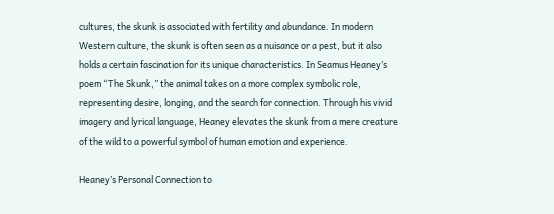cultures, the skunk is associated with fertility and abundance. In modern Western culture, the skunk is often seen as a nuisance or a pest, but it also holds a certain fascination for its unique characteristics. In Seamus Heaney’s poem “The Skunk,” the animal takes on a more complex symbolic role, representing desire, longing, and the search for connection. Through his vivid imagery and lyrical language, Heaney elevates the skunk from a mere creature of the wild to a powerful symbol of human emotion and experience.

Heaney’s Personal Connection to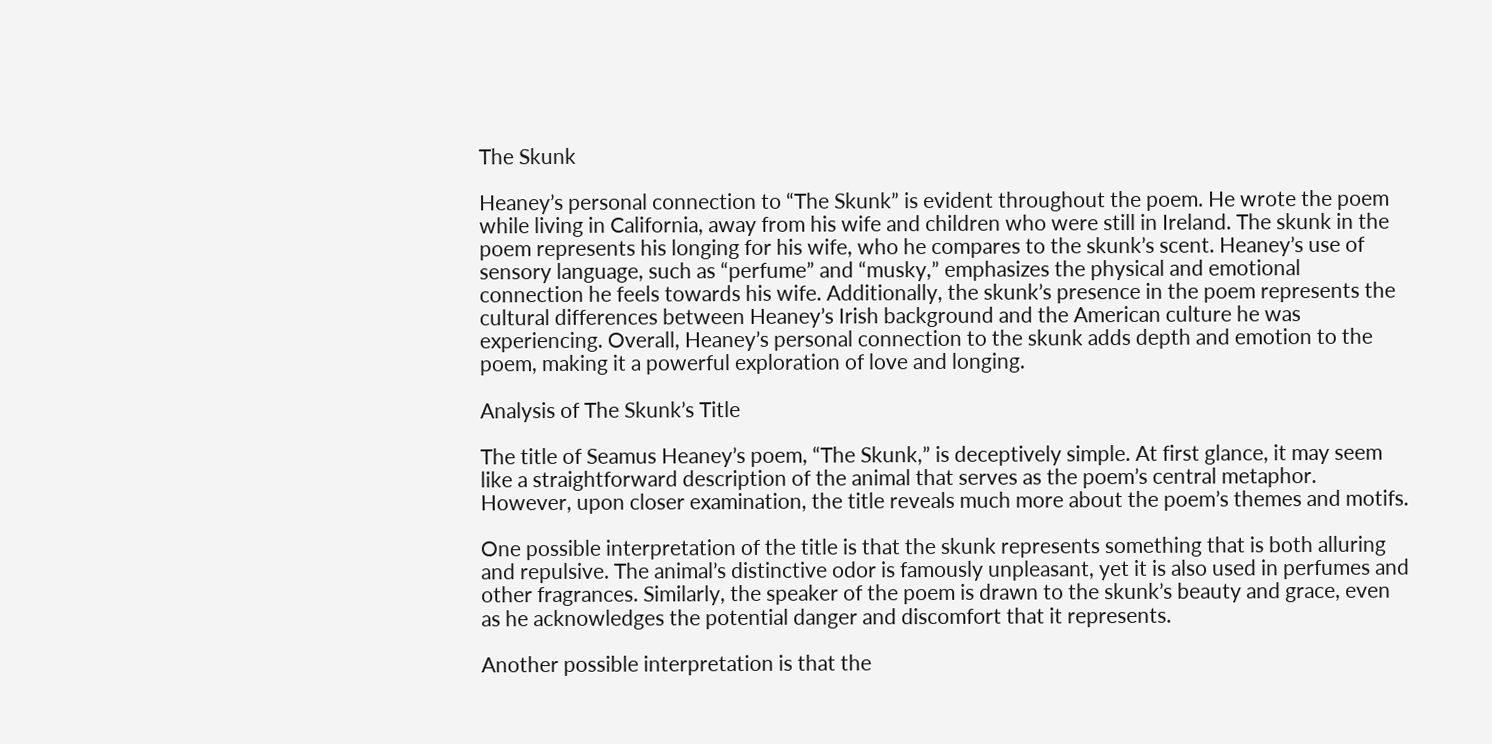The Skunk

Heaney’s personal connection to “The Skunk” is evident throughout the poem. He wrote the poem while living in California, away from his wife and children who were still in Ireland. The skunk in the poem represents his longing for his wife, who he compares to the skunk’s scent. Heaney’s use of sensory language, such as “perfume” and “musky,” emphasizes the physical and emotional connection he feels towards his wife. Additionally, the skunk’s presence in the poem represents the cultural differences between Heaney’s Irish background and the American culture he was experiencing. Overall, Heaney’s personal connection to the skunk adds depth and emotion to the poem, making it a powerful exploration of love and longing.

Analysis of The Skunk’s Title

The title of Seamus Heaney’s poem, “The Skunk,” is deceptively simple. At first glance, it may seem like a straightforward description of the animal that serves as the poem’s central metaphor. However, upon closer examination, the title reveals much more about the poem’s themes and motifs.

One possible interpretation of the title is that the skunk represents something that is both alluring and repulsive. The animal’s distinctive odor is famously unpleasant, yet it is also used in perfumes and other fragrances. Similarly, the speaker of the poem is drawn to the skunk’s beauty and grace, even as he acknowledges the potential danger and discomfort that it represents.

Another possible interpretation is that the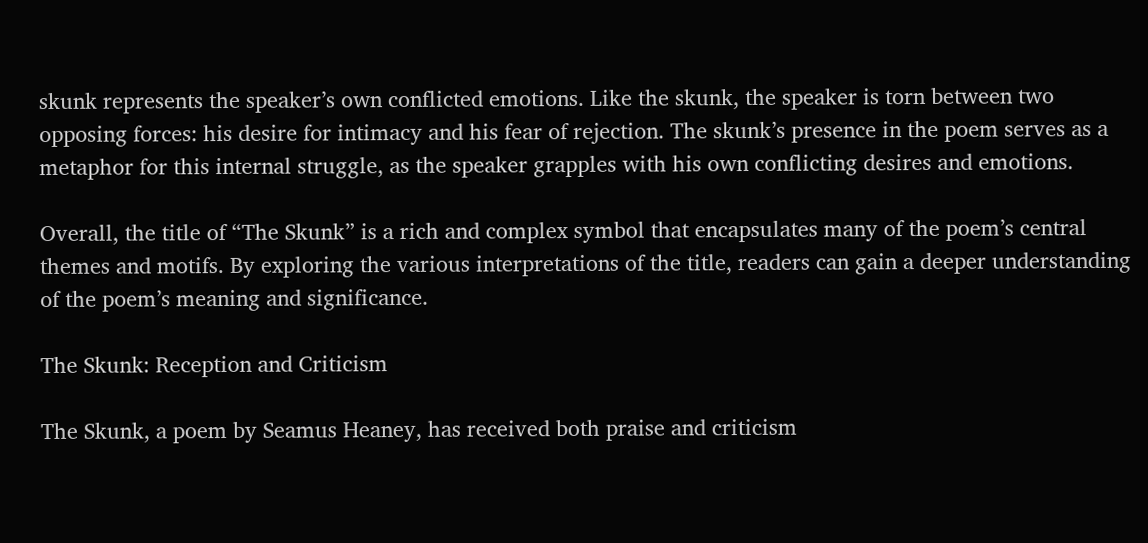skunk represents the speaker’s own conflicted emotions. Like the skunk, the speaker is torn between two opposing forces: his desire for intimacy and his fear of rejection. The skunk’s presence in the poem serves as a metaphor for this internal struggle, as the speaker grapples with his own conflicting desires and emotions.

Overall, the title of “The Skunk” is a rich and complex symbol that encapsulates many of the poem’s central themes and motifs. By exploring the various interpretations of the title, readers can gain a deeper understanding of the poem’s meaning and significance.

The Skunk: Reception and Criticism

The Skunk, a poem by Seamus Heaney, has received both praise and criticism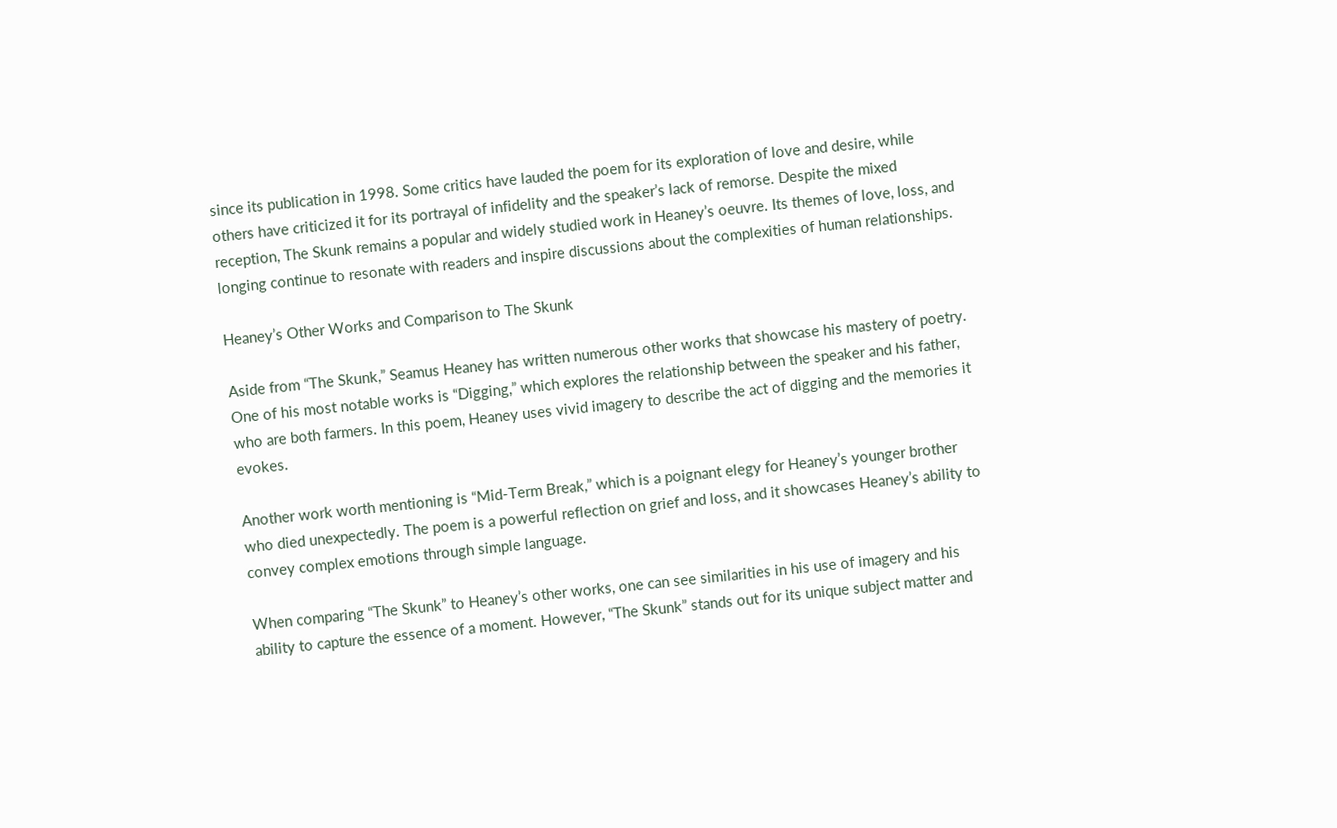since its publication in 1998. Some critics have lauded the poem for its exploration of love and desire, while others have criticized it for its portrayal of infidelity and the speaker’s lack of remorse. Despite the mixed reception, The Skunk remains a popular and widely studied work in Heaney’s oeuvre. Its themes of love, loss, and longing continue to resonate with readers and inspire discussions about the complexities of human relationships.

Heaney’s Other Works and Comparison to The Skunk

Aside from “The Skunk,” Seamus Heaney has written numerous other works that showcase his mastery of poetry. One of his most notable works is “Digging,” which explores the relationship between the speaker and his father, who are both farmers. In this poem, Heaney uses vivid imagery to describe the act of digging and the memories it evokes.

Another work worth mentioning is “Mid-Term Break,” which is a poignant elegy for Heaney’s younger brother who died unexpectedly. The poem is a powerful reflection on grief and loss, and it showcases Heaney’s ability to convey complex emotions through simple language.

When comparing “The Skunk” to Heaney’s other works, one can see similarities in his use of imagery and his ability to capture the essence of a moment. However, “The Skunk” stands out for its unique subject matter and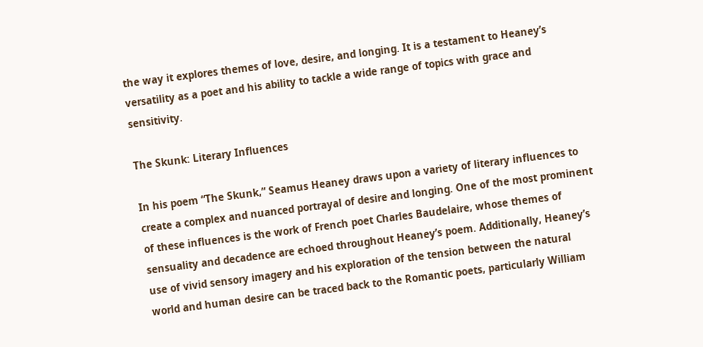the way it explores themes of love, desire, and longing. It is a testament to Heaney’s versatility as a poet and his ability to tackle a wide range of topics with grace and sensitivity.

The Skunk: Literary Influences

In his poem “The Skunk,” Seamus Heaney draws upon a variety of literary influences to create a complex and nuanced portrayal of desire and longing. One of the most prominent of these influences is the work of French poet Charles Baudelaire, whose themes of sensuality and decadence are echoed throughout Heaney’s poem. Additionally, Heaney’s use of vivid sensory imagery and his exploration of the tension between the natural world and human desire can be traced back to the Romantic poets, particularly William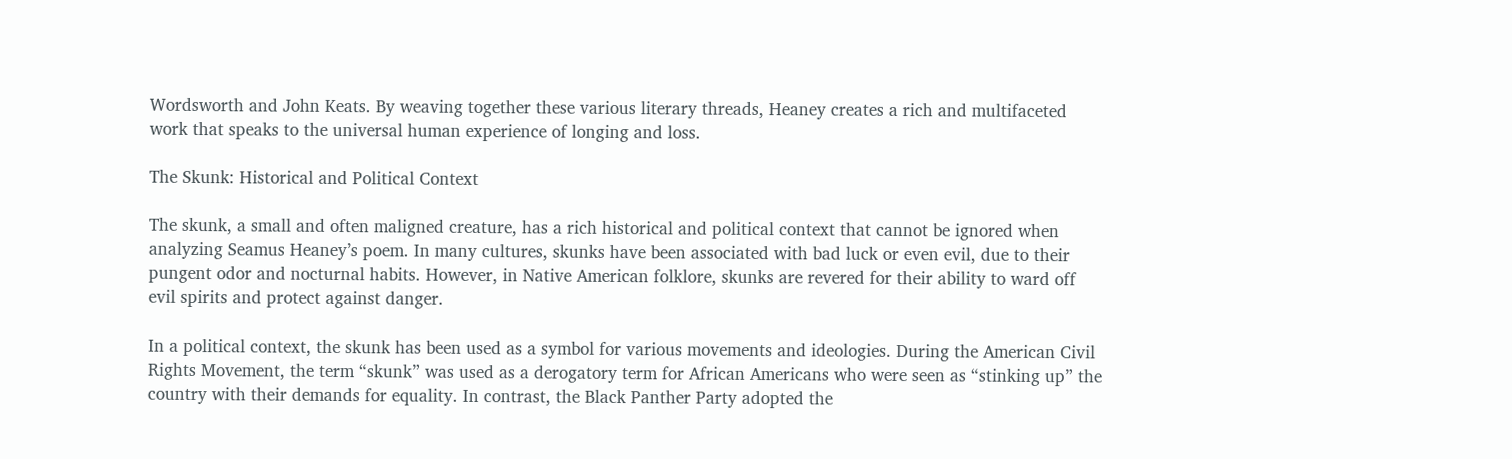Wordsworth and John Keats. By weaving together these various literary threads, Heaney creates a rich and multifaceted work that speaks to the universal human experience of longing and loss.

The Skunk: Historical and Political Context

The skunk, a small and often maligned creature, has a rich historical and political context that cannot be ignored when analyzing Seamus Heaney’s poem. In many cultures, skunks have been associated with bad luck or even evil, due to their pungent odor and nocturnal habits. However, in Native American folklore, skunks are revered for their ability to ward off evil spirits and protect against danger.

In a political context, the skunk has been used as a symbol for various movements and ideologies. During the American Civil Rights Movement, the term “skunk” was used as a derogatory term for African Americans who were seen as “stinking up” the country with their demands for equality. In contrast, the Black Panther Party adopted the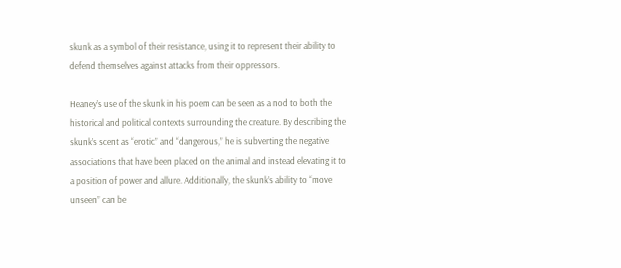skunk as a symbol of their resistance, using it to represent their ability to defend themselves against attacks from their oppressors.

Heaney’s use of the skunk in his poem can be seen as a nod to both the historical and political contexts surrounding the creature. By describing the skunk’s scent as “erotic” and “dangerous,” he is subverting the negative associations that have been placed on the animal and instead elevating it to a position of power and allure. Additionally, the skunk’s ability to “move unseen” can be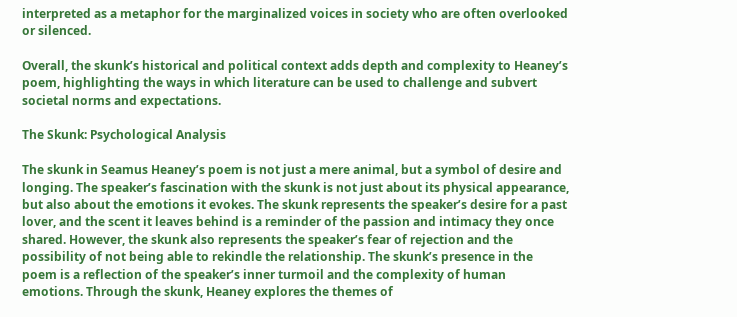interpreted as a metaphor for the marginalized voices in society who are often overlooked or silenced.

Overall, the skunk’s historical and political context adds depth and complexity to Heaney’s poem, highlighting the ways in which literature can be used to challenge and subvert societal norms and expectations.

The Skunk: Psychological Analysis

The skunk in Seamus Heaney’s poem is not just a mere animal, but a symbol of desire and longing. The speaker’s fascination with the skunk is not just about its physical appearance, but also about the emotions it evokes. The skunk represents the speaker’s desire for a past lover, and the scent it leaves behind is a reminder of the passion and intimacy they once shared. However, the skunk also represents the speaker’s fear of rejection and the possibility of not being able to rekindle the relationship. The skunk’s presence in the poem is a reflection of the speaker’s inner turmoil and the complexity of human emotions. Through the skunk, Heaney explores the themes of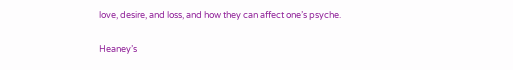love, desire, and loss, and how they can affect one’s psyche.

Heaney’s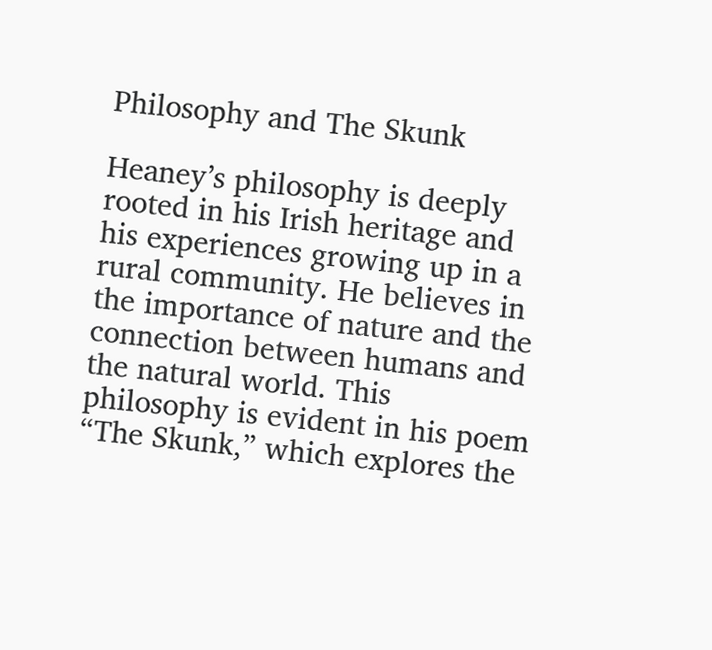Philosophy and The Skunk

Heaney’s philosophy is deeply rooted in his Irish heritage and his experiences growing up in a rural community. He believes in the importance of nature and the connection between humans and the natural world. This philosophy is evident in his poem “The Skunk,” which explores the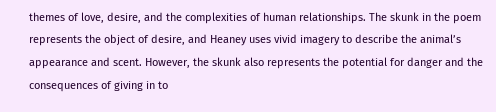themes of love, desire, and the complexities of human relationships. The skunk in the poem represents the object of desire, and Heaney uses vivid imagery to describe the animal’s appearance and scent. However, the skunk also represents the potential for danger and the consequences of giving in to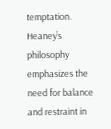temptation. Heaney’s philosophy emphasizes the need for balance and restraint in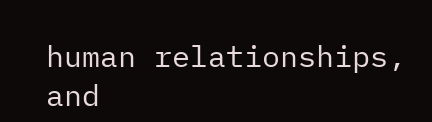human relationships, and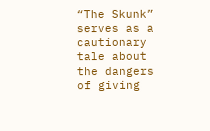“The Skunk” serves as a cautionary tale about the dangers of giving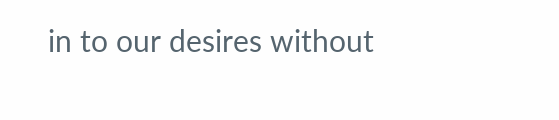in to our desires without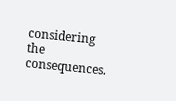considering the consequences.